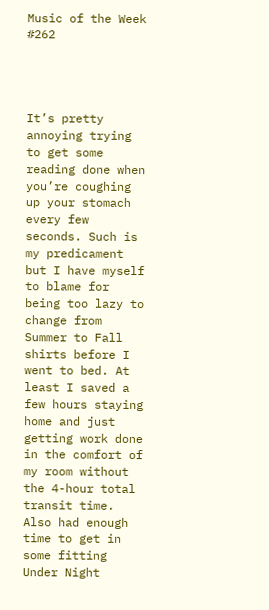Music of the Week #262




It’s pretty annoying trying to get some reading done when you’re coughing up your stomach every few seconds. Such is my predicament but I have myself to blame for being too lazy to change from Summer to Fall shirts before I went to bed. At least I saved a few hours staying home and just getting work done in the comfort of my room without the 4-hour total transit time. Also had enough time to get in some fitting Under Night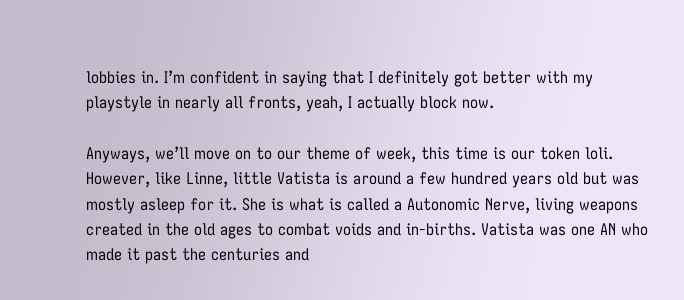lobbies in. I’m confident in saying that I definitely got better with my playstyle in nearly all fronts, yeah, I actually block now.

Anyways, we’ll move on to our theme of week, this time is our token loli. However, like Linne, little Vatista is around a few hundred years old but was mostly asleep for it. She is what is called a Autonomic Nerve, living weapons created in the old ages to combat voids and in-births. Vatista was one AN who made it past the centuries and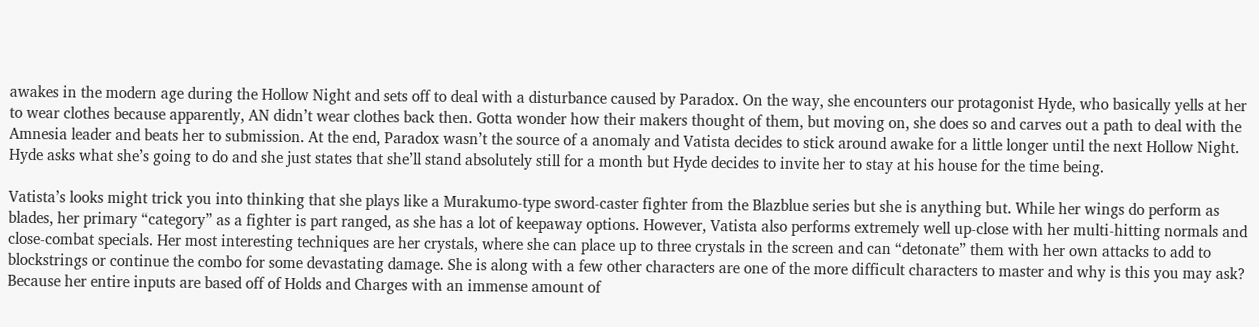awakes in the modern age during the Hollow Night and sets off to deal with a disturbance caused by Paradox. On the way, she encounters our protagonist Hyde, who basically yells at her to wear clothes because apparently, AN didn’t wear clothes back then. Gotta wonder how their makers thought of them, but moving on, she does so and carves out a path to deal with the Amnesia leader and beats her to submission. At the end, Paradox wasn’t the source of a anomaly and Vatista decides to stick around awake for a little longer until the next Hollow Night. Hyde asks what she’s going to do and she just states that she’ll stand absolutely still for a month but Hyde decides to invite her to stay at his house for the time being.

Vatista’s looks might trick you into thinking that she plays like a Murakumo-type sword-caster fighter from the Blazblue series but she is anything but. While her wings do perform as blades, her primary “category” as a fighter is part ranged, as she has a lot of keepaway options. However, Vatista also performs extremely well up-close with her multi-hitting normals and close-combat specials. Her most interesting techniques are her crystals, where she can place up to three crystals in the screen and can “detonate” them with her own attacks to add to blockstrings or continue the combo for some devastating damage. She is along with a few other characters are one of the more difficult characters to master and why is this you may ask? Because her entire inputs are based off of Holds and Charges with an immense amount of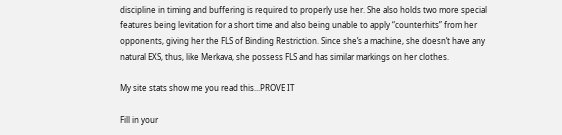discipline in timing and buffering is required to properly use her. She also holds two more special features being levitation for a short time and also being unable to apply “counterhits” from her opponents, giving her the FLS of Binding Restriction. Since she’s a machine, she doesn’t have any natural EXS, thus, like Merkava, she possess FLS and has similar markings on her clothes.

My site stats show me you read this...PROVE IT

Fill in your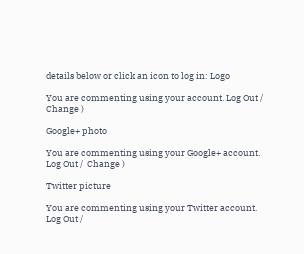details below or click an icon to log in: Logo

You are commenting using your account. Log Out /  Change )

Google+ photo

You are commenting using your Google+ account. Log Out /  Change )

Twitter picture

You are commenting using your Twitter account. Log Out /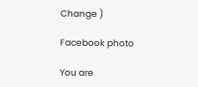Change )

Facebook photo

You are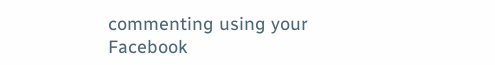commenting using your Facebook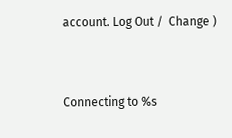account. Log Out /  Change )


Connecting to %s